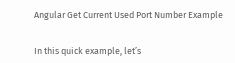Angular Get Current Used Port Number Example


In this quick example, let’s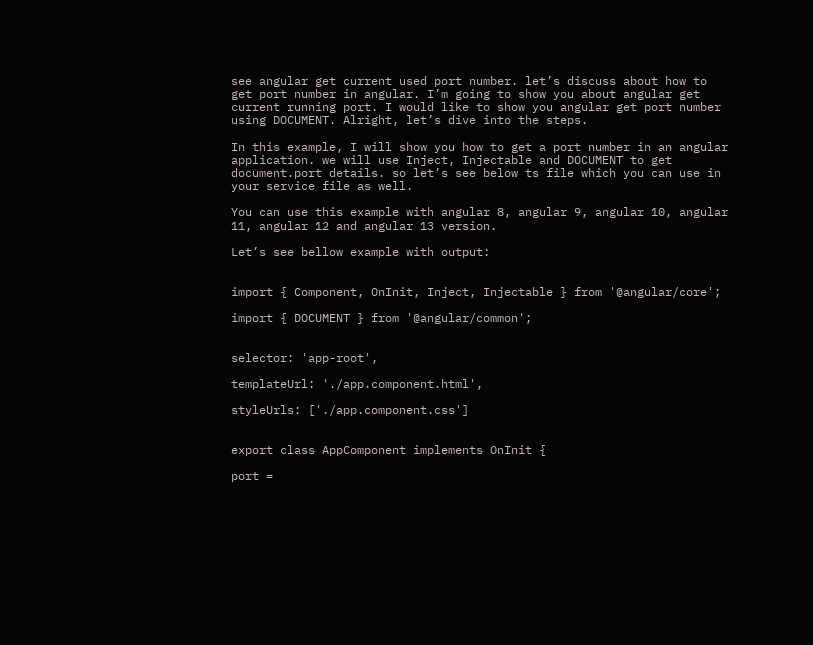see angular get current used port number. let’s discuss about how to get port number in angular. I’m going to show you about angular get current running port. I would like to show you angular get port number using DOCUMENT. Alright, let’s dive into the steps.

In this example, I will show you how to get a port number in an angular application. we will use Inject, Injectable and DOCUMENT to get document.port details. so let’s see below ts file which you can use in your service file as well.

You can use this example with angular 8, angular 9, angular 10, angular 11, angular 12 and angular 13 version.

Let’s see bellow example with output:


import { Component, OnInit, Inject, Injectable } from '@angular/core';

import { DOCUMENT } from '@angular/common';


selector: 'app-root',

templateUrl: './app.component.html',

styleUrls: ['./app.component.css']


export class AppComponent implements OnInit {

port =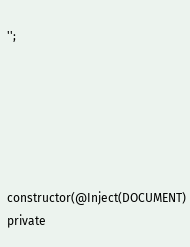'';






constructor(@Inject(DOCUMENT) private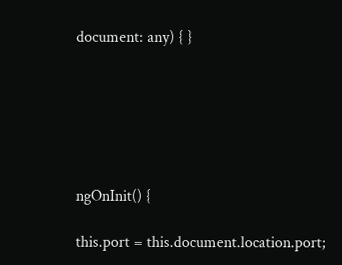document: any) { }






ngOnInit() {

this.port = this.document.location.port;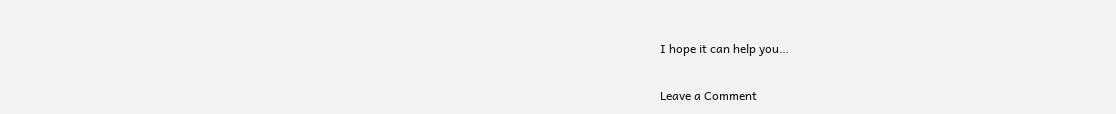I hope it can help you…

Leave a Comment